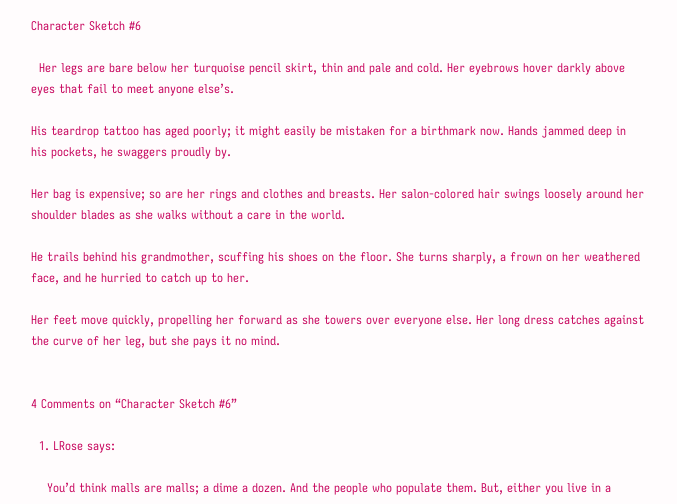Character Sketch #6

  Her legs are bare below her turquoise pencil skirt, thin and pale and cold. Her eyebrows hover darkly above eyes that fail to meet anyone else’s.

His teardrop tattoo has aged poorly; it might easily be mistaken for a birthmark now. Hands jammed deep in his pockets, he swaggers proudly by.

Her bag is expensive; so are her rings and clothes and breasts. Her salon-colored hair swings loosely around her shoulder blades as she walks without a care in the world.

He trails behind his grandmother, scuffing his shoes on the floor. She turns sharply, a frown on her weathered face, and he hurried to catch up to her.

Her feet move quickly, propelling her forward as she towers over everyone else. Her long dress catches against the curve of her leg, but she pays it no mind.


4 Comments on “Character Sketch #6”

  1. LRose says:

    You’d think malls are malls; a dime a dozen. And the people who populate them. But, either you live in a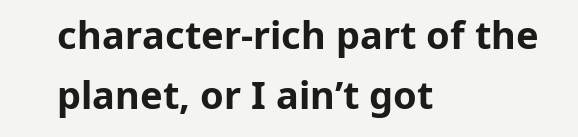character-rich part of the planet, or I ain’t got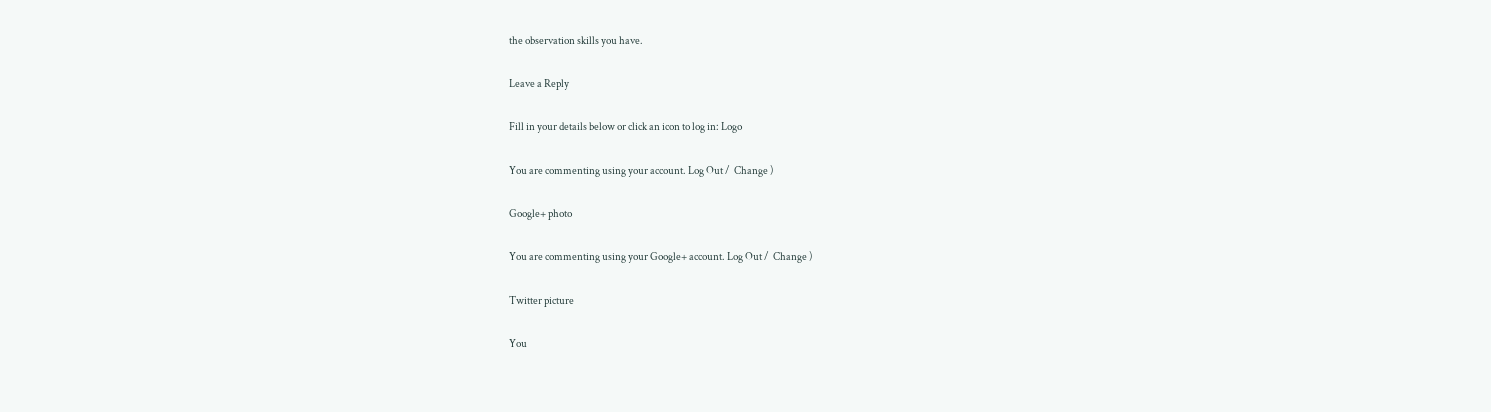the observation skills you have.

Leave a Reply

Fill in your details below or click an icon to log in: Logo

You are commenting using your account. Log Out /  Change )

Google+ photo

You are commenting using your Google+ account. Log Out /  Change )

Twitter picture

You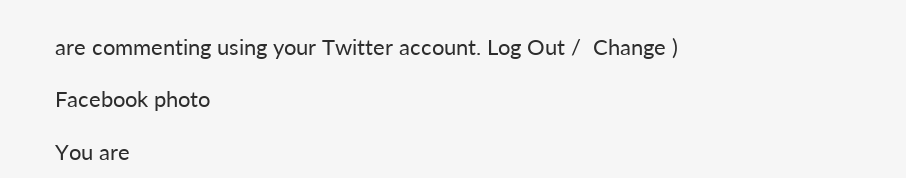are commenting using your Twitter account. Log Out /  Change )

Facebook photo

You are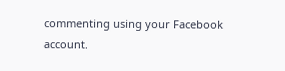commenting using your Facebook account.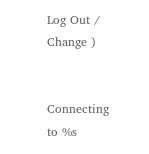Log Out /  Change )


Connecting to %s